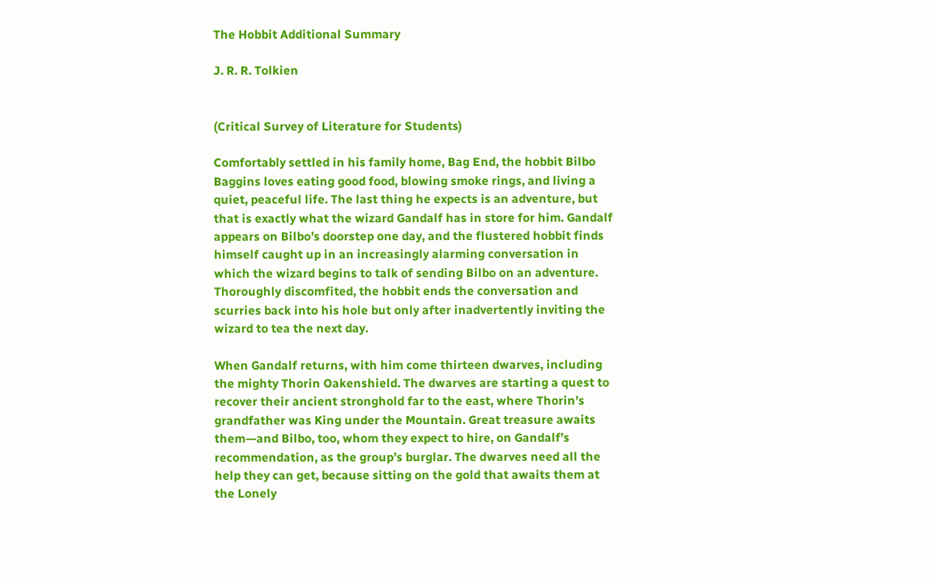The Hobbit Additional Summary

J. R. R. Tolkien


(Critical Survey of Literature for Students)

Comfortably settled in his family home, Bag End, the hobbit Bilbo Baggins loves eating good food, blowing smoke rings, and living a quiet, peaceful life. The last thing he expects is an adventure, but that is exactly what the wizard Gandalf has in store for him. Gandalf appears on Bilbo’s doorstep one day, and the flustered hobbit finds himself caught up in an increasingly alarming conversation in which the wizard begins to talk of sending Bilbo on an adventure. Thoroughly discomfited, the hobbit ends the conversation and scurries back into his hole but only after inadvertently inviting the wizard to tea the next day.

When Gandalf returns, with him come thirteen dwarves, including the mighty Thorin Oakenshield. The dwarves are starting a quest to recover their ancient stronghold far to the east, where Thorin’s grandfather was King under the Mountain. Great treasure awaits them—and Bilbo, too, whom they expect to hire, on Gandalf’s recommendation, as the group’s burglar. The dwarves need all the help they can get, because sitting on the gold that awaits them at the Lonely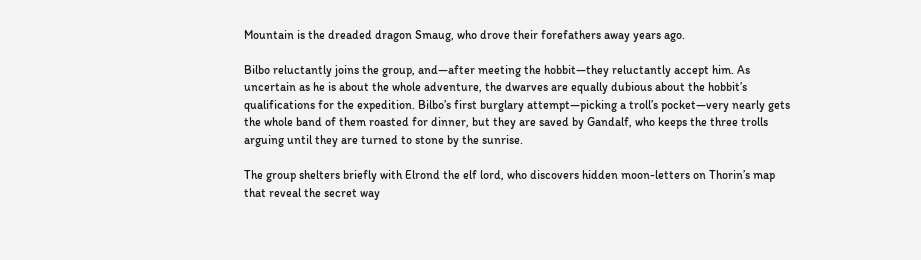Mountain is the dreaded dragon Smaug, who drove their forefathers away years ago.

Bilbo reluctantly joins the group, and—after meeting the hobbit—they reluctantly accept him. As uncertain as he is about the whole adventure, the dwarves are equally dubious about the hobbit’s qualifications for the expedition. Bilbo’s first burglary attempt—picking a troll’s pocket—very nearly gets the whole band of them roasted for dinner, but they are saved by Gandalf, who keeps the three trolls arguing until they are turned to stone by the sunrise.

The group shelters briefly with Elrond the elf lord, who discovers hidden moon-letters on Thorin’s map that reveal the secret way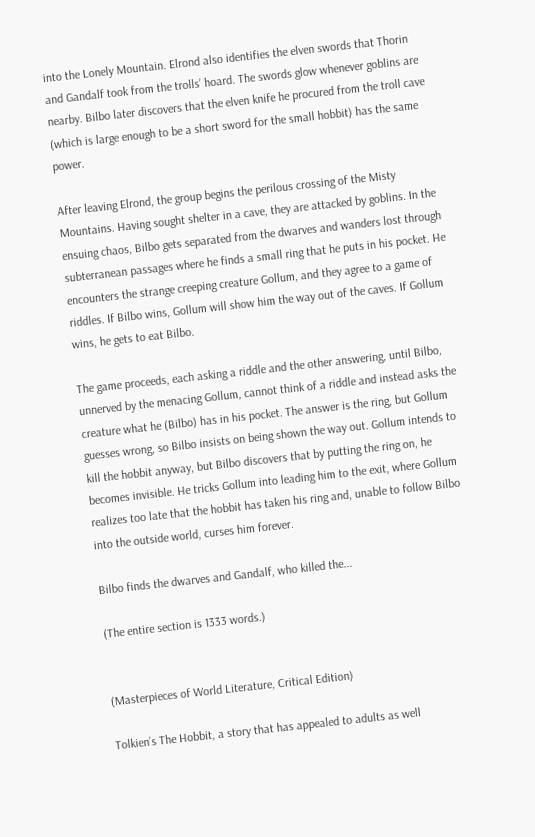into the Lonely Mountain. Elrond also identifies the elven swords that Thorin and Gandalf took from the trolls’ hoard. The swords glow whenever goblins are nearby. Bilbo later discovers that the elven knife he procured from the troll cave (which is large enough to be a short sword for the small hobbit) has the same power.

After leaving Elrond, the group begins the perilous crossing of the Misty Mountains. Having sought shelter in a cave, they are attacked by goblins. In the ensuing chaos, Bilbo gets separated from the dwarves and wanders lost through subterranean passages where he finds a small ring that he puts in his pocket. He encounters the strange creeping creature Gollum, and they agree to a game of riddles. If Bilbo wins, Gollum will show him the way out of the caves. If Gollum wins, he gets to eat Bilbo.

The game proceeds, each asking a riddle and the other answering, until Bilbo, unnerved by the menacing Gollum, cannot think of a riddle and instead asks the creature what he (Bilbo) has in his pocket. The answer is the ring, but Gollum guesses wrong, so Bilbo insists on being shown the way out. Gollum intends to kill the hobbit anyway, but Bilbo discovers that by putting the ring on, he becomes invisible. He tricks Gollum into leading him to the exit, where Gollum realizes too late that the hobbit has taken his ring and, unable to follow Bilbo into the outside world, curses him forever.

Bilbo finds the dwarves and Gandalf, who killed the...

(The entire section is 1333 words.)


(Masterpieces of World Literature, Critical Edition)

Tolkien’s The Hobbit, a story that has appealed to adults as well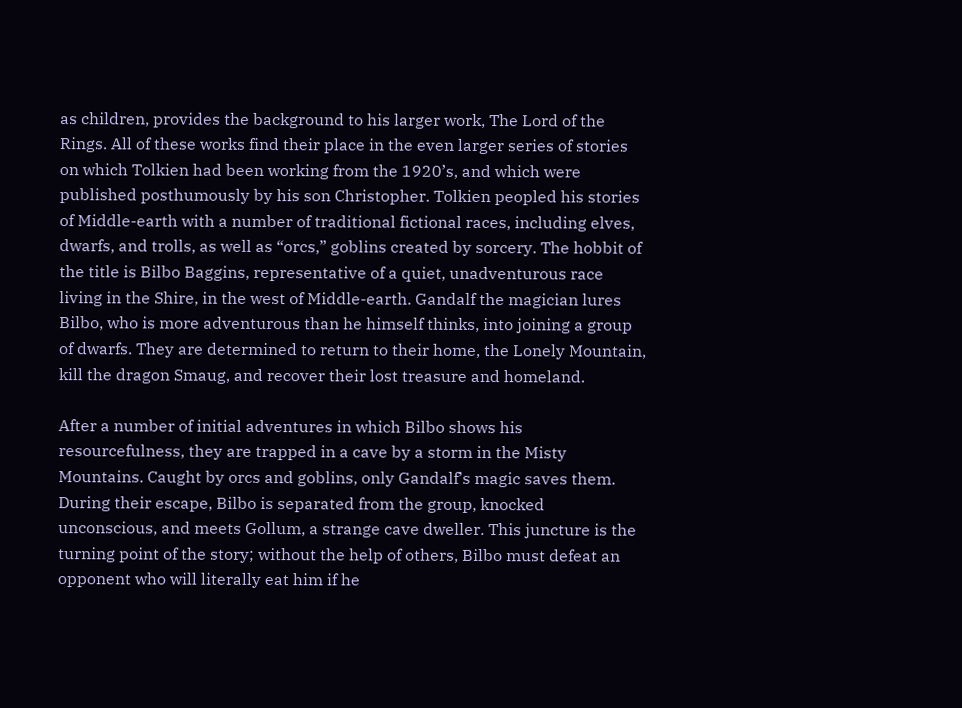as children, provides the background to his larger work, The Lord of the Rings. All of these works find their place in the even larger series of stories on which Tolkien had been working from the 1920’s, and which were published posthumously by his son Christopher. Tolkien peopled his stories of Middle-earth with a number of traditional fictional races, including elves, dwarfs, and trolls, as well as “orcs,” goblins created by sorcery. The hobbit of the title is Bilbo Baggins, representative of a quiet, unadventurous race living in the Shire, in the west of Middle-earth. Gandalf the magician lures Bilbo, who is more adventurous than he himself thinks, into joining a group of dwarfs. They are determined to return to their home, the Lonely Mountain, kill the dragon Smaug, and recover their lost treasure and homeland.

After a number of initial adventures in which Bilbo shows his resourcefulness, they are trapped in a cave by a storm in the Misty Mountains. Caught by orcs and goblins, only Gandalf’s magic saves them. During their escape, Bilbo is separated from the group, knocked unconscious, and meets Gollum, a strange cave dweller. This juncture is the turning point of the story; without the help of others, Bilbo must defeat an opponent who will literally eat him if he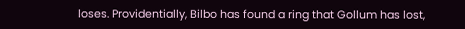loses. Providentially, Bilbo has found a ring that Gollum has lost,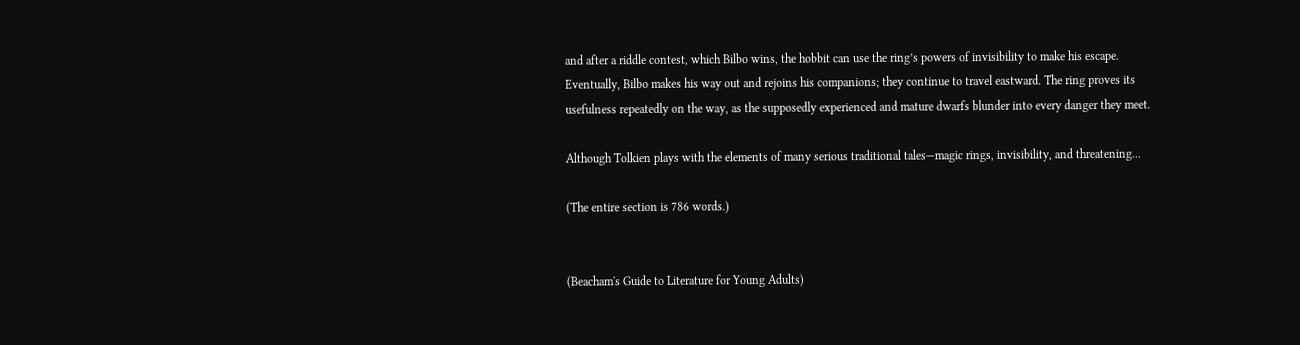and after a riddle contest, which Bilbo wins, the hobbit can use the ring’s powers of invisibility to make his escape. Eventually, Bilbo makes his way out and rejoins his companions; they continue to travel eastward. The ring proves its usefulness repeatedly on the way, as the supposedly experienced and mature dwarfs blunder into every danger they meet.

Although Tolkien plays with the elements of many serious traditional tales—magic rings, invisibility, and threatening...

(The entire section is 786 words.)


(Beacham's Guide to Literature for Young Adults)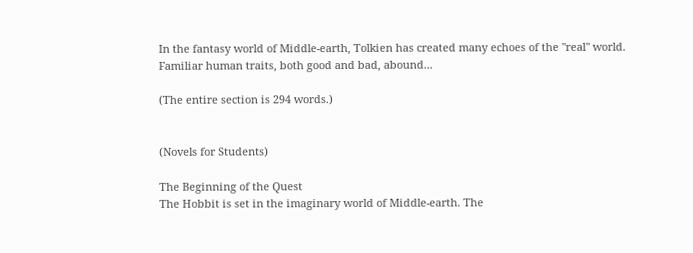In the fantasy world of Middle-earth, Tolkien has created many echoes of the "real" world. Familiar human traits, both good and bad, abound...

(The entire section is 294 words.)


(Novels for Students)

The Beginning of the Quest
The Hobbit is set in the imaginary world of Middle-earth. The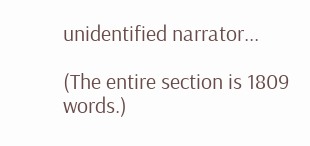unidentified narrator...

(The entire section is 1809 words.)